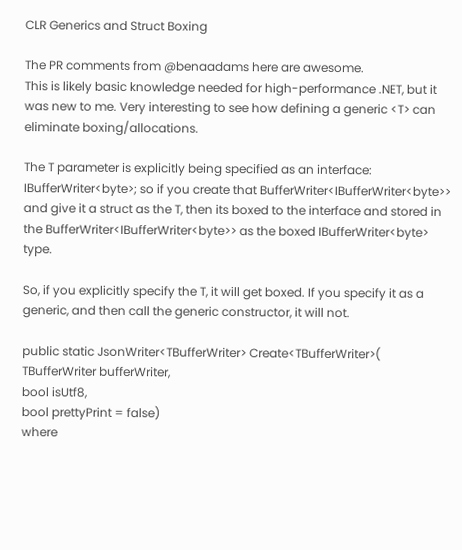CLR Generics and Struct Boxing

The PR comments from @benaadams here are awesome.
This is likely basic knowledge needed for high-performance .NET, but it was new to me. Very interesting to see how defining a generic <T> can eliminate boxing/allocations.

The T parameter is explicitly being specified as an interface: IBufferWriter<byte>; so if you create that BufferWriter<IBufferWriter<byte>> and give it a struct as the T, then its boxed to the interface and stored in the BufferWriter<IBufferWriter<byte>> as the boxed IBufferWriter<byte> type.

So, if you explicitly specify the T, it will get boxed. If you specify it as a generic, and then call the generic constructor, it will not.

public static JsonWriter<TBufferWriter> Create<TBufferWriter>(
TBufferWriter bufferWriter,
bool isUtf8,
bool prettyPrint = false)
where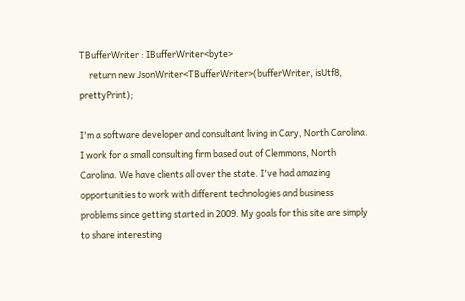TBufferWriter : IBufferWriter<byte>
     return new JsonWriter<TBufferWriter>(bufferWriter, isUtf8, prettyPrint);

I'm a software developer and consultant living in Cary, North Carolina. I work for a small consulting firm based out of Clemmons, North Carolina. We have clients all over the state. I've had amazing opportunities to work with different technologies and business problems since getting started in 2009. My goals for this site are simply to share interesting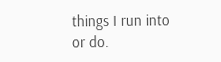things I run into or do.